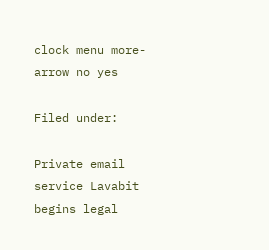clock menu more-arrow no yes

Filed under:

Private email service Lavabit begins legal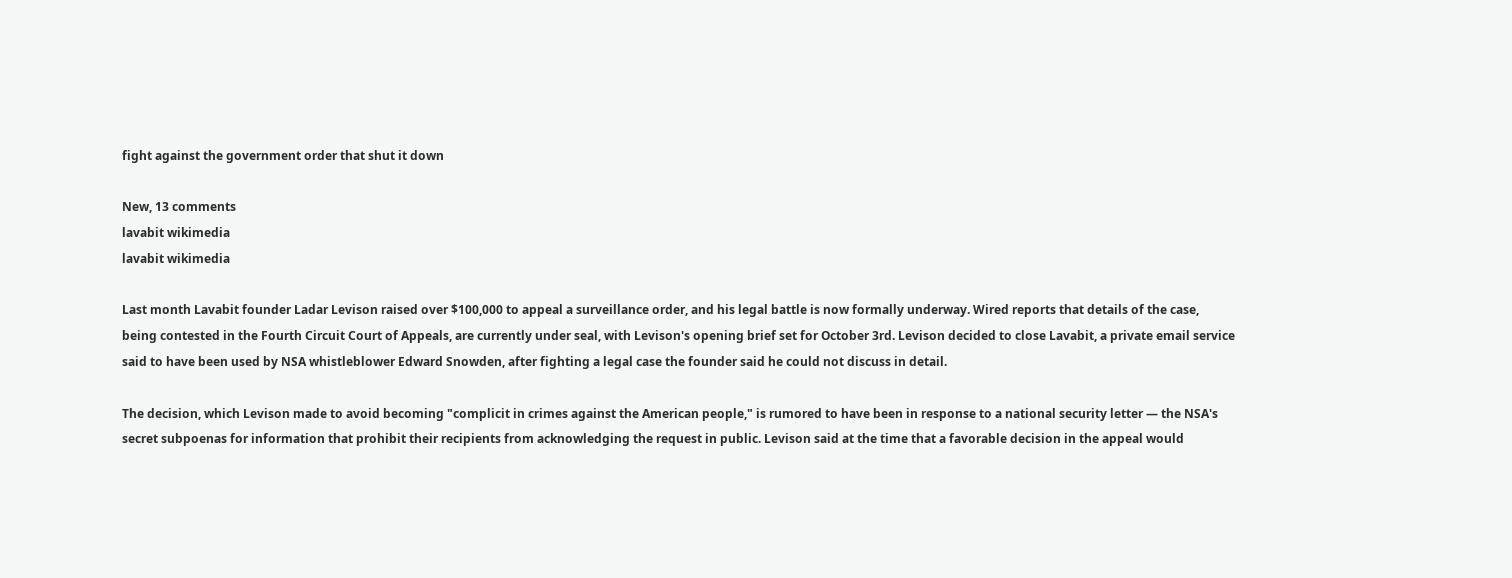fight against the government order that shut it down

New, 13 comments
lavabit wikimedia
lavabit wikimedia

Last month Lavabit founder Ladar Levison raised over $100,000 to appeal a surveillance order, and his legal battle is now formally underway. Wired reports that details of the case, being contested in the Fourth Circuit Court of Appeals, are currently under seal, with Levison's opening brief set for October 3rd. Levison decided to close Lavabit, a private email service said to have been used by NSA whistleblower Edward Snowden, after fighting a legal case the founder said he could not discuss in detail.

The decision, which Levison made to avoid becoming "complicit in crimes against the American people," is rumored to have been in response to a national security letter — the NSA's secret subpoenas for information that prohibit their recipients from acknowledging the request in public. Levison said at the time that a favorable decision in the appeal would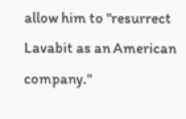allow him to "resurrect Lavabit as an American company."